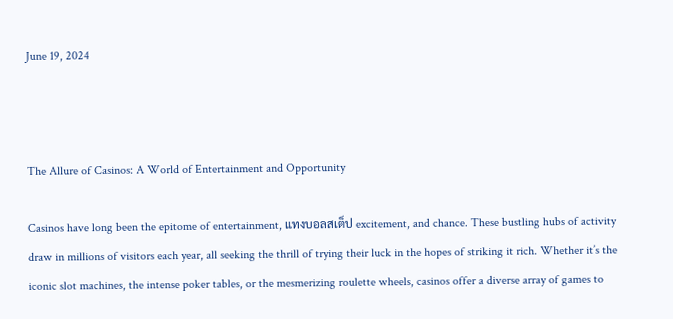June 19, 2024



The Allure of Casinos: A World of Entertainment and Opportunity

Casinos have long been the epitome of entertainment, แทงบอลสเต็ป excitement, and chance. These bustling hubs of activity draw in millions of visitors each year, all seeking the thrill of trying their luck in the hopes of striking it rich. Whether it’s the iconic slot machines, the intense poker tables, or the mesmerizing roulette wheels, casinos offer a diverse array of games to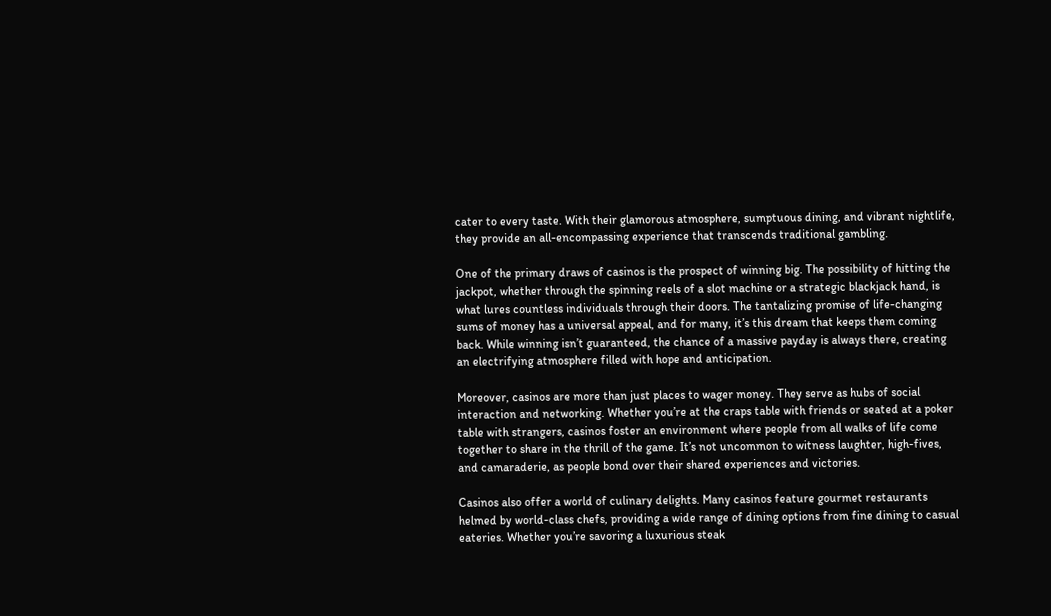cater to every taste. With their glamorous atmosphere, sumptuous dining, and vibrant nightlife, they provide an all-encompassing experience that transcends traditional gambling.

One of the primary draws of casinos is the prospect of winning big. The possibility of hitting the jackpot, whether through the spinning reels of a slot machine or a strategic blackjack hand, is what lures countless individuals through their doors. The tantalizing promise of life-changing sums of money has a universal appeal, and for many, it’s this dream that keeps them coming back. While winning isn’t guaranteed, the chance of a massive payday is always there, creating an electrifying atmosphere filled with hope and anticipation.

Moreover, casinos are more than just places to wager money. They serve as hubs of social interaction and networking. Whether you’re at the craps table with friends or seated at a poker table with strangers, casinos foster an environment where people from all walks of life come together to share in the thrill of the game. It’s not uncommon to witness laughter, high-fives, and camaraderie, as people bond over their shared experiences and victories.

Casinos also offer a world of culinary delights. Many casinos feature gourmet restaurants helmed by world-class chefs, providing a wide range of dining options from fine dining to casual eateries. Whether you’re savoring a luxurious steak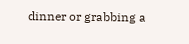dinner or grabbing a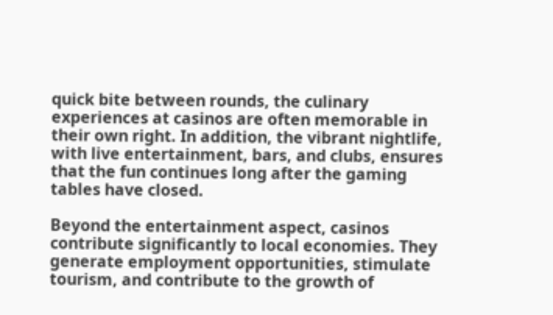quick bite between rounds, the culinary experiences at casinos are often memorable in their own right. In addition, the vibrant nightlife, with live entertainment, bars, and clubs, ensures that the fun continues long after the gaming tables have closed.

Beyond the entertainment aspect, casinos contribute significantly to local economies. They generate employment opportunities, stimulate tourism, and contribute to the growth of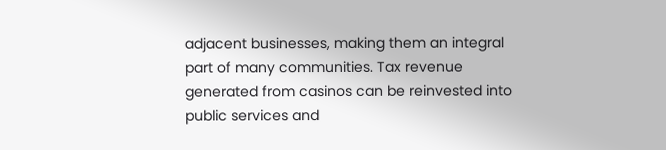adjacent businesses, making them an integral part of many communities. Tax revenue generated from casinos can be reinvested into public services and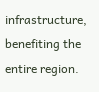infrastructure, benefiting the entire region.